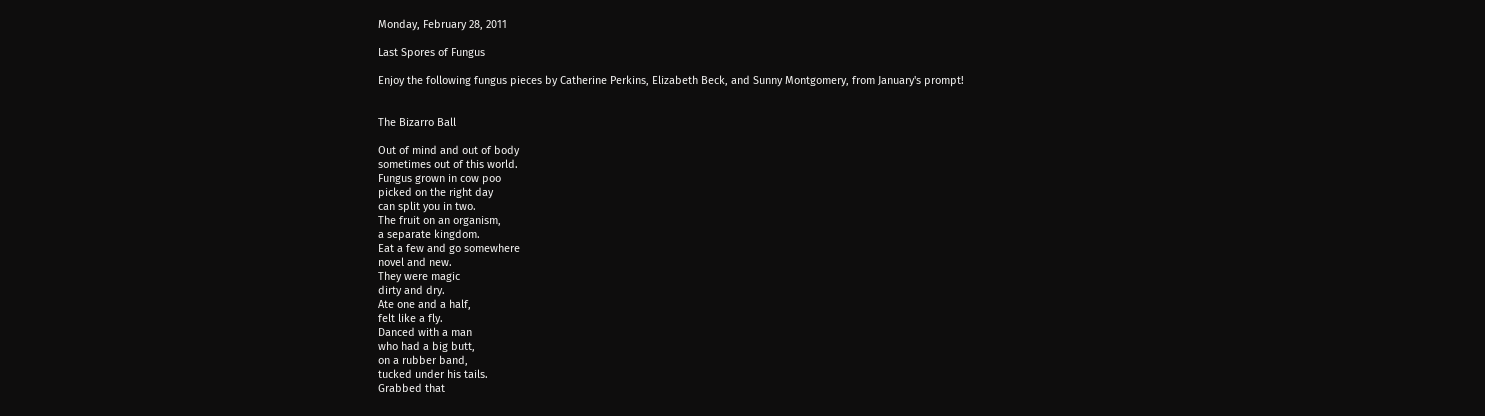Monday, February 28, 2011

Last Spores of Fungus

Enjoy the following fungus pieces by Catherine Perkins, Elizabeth Beck, and Sunny Montgomery, from January's prompt!


The Bizarro Ball

Out of mind and out of body
sometimes out of this world.
Fungus grown in cow poo
picked on the right day
can split you in two.
The fruit on an organism,
a separate kingdom.
Eat a few and go somewhere
novel and new.
They were magic
dirty and dry.
Ate one and a half,
felt like a fly.
Danced with a man
who had a big butt,
on a rubber band,
tucked under his tails.
Grabbed that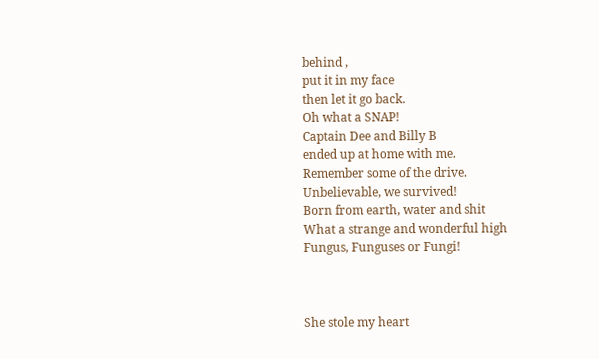behind ,
put it in my face
then let it go back.
Oh what a SNAP!
Captain Dee and Billy B
ended up at home with me.
Remember some of the drive.
Unbelievable, we survived!
Born from earth, water and shit
What a strange and wonderful high
Fungus, Funguses or Fungi!



She stole my heart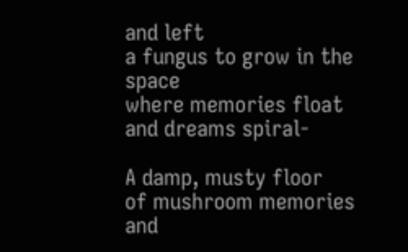and left
a fungus to grow in the space
where memories float
and dreams spiral-

A damp, musty floor
of mushroom memories and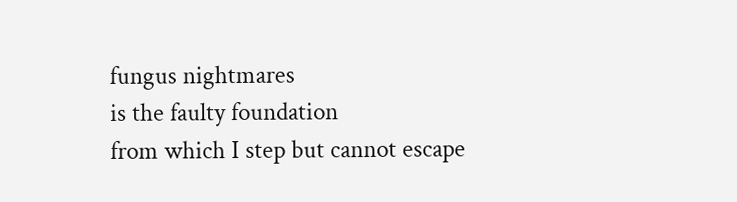fungus nightmares
is the faulty foundation
from which I step but cannot escape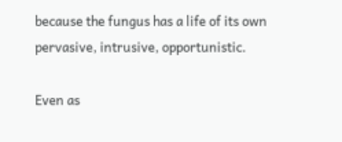because the fungus has a life of its own
pervasive, intrusive, opportunistic.

Even as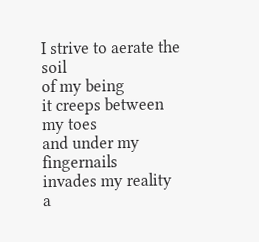I strive to aerate the soil
of my being
it creeps between my toes
and under my fingernails
invades my reality
a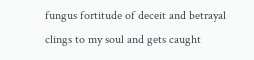fungus fortitude of deceit and betrayal
clings to my soul and gets caught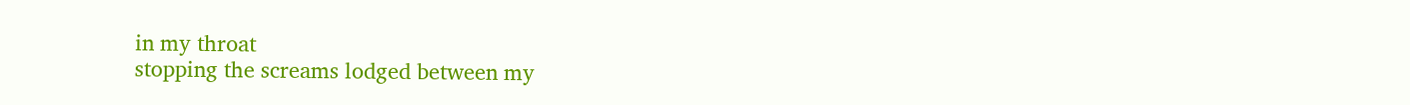in my throat
stopping the screams lodged between my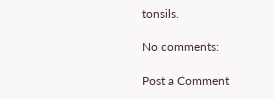tonsils.

No comments:

Post a Comment